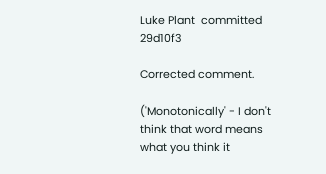Luke Plant  committed 29d10f3

Corrected comment.

('Monotonically' - I don't think that word means what you think it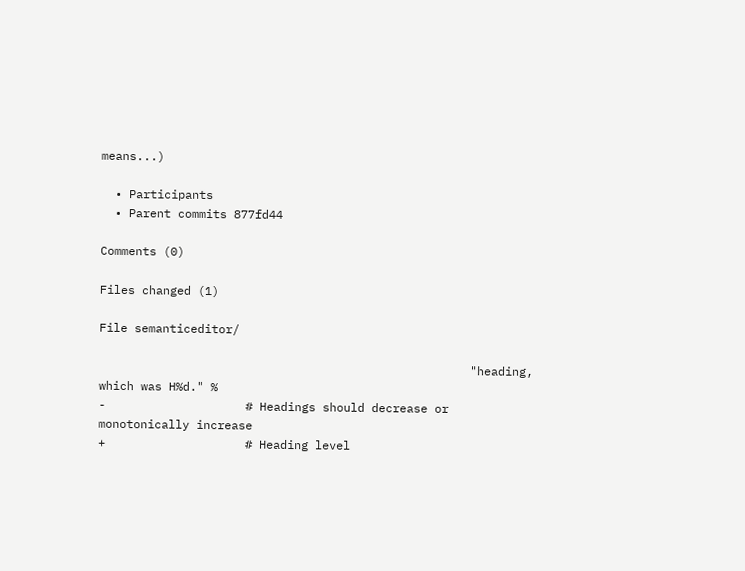means...)

  • Participants
  • Parent commits 877fd44

Comments (0)

Files changed (1)

File semanticeditor/

                                                     "heading, which was H%d." %
-                    # Headings should decrease or monotonically increase
+                    # Heading level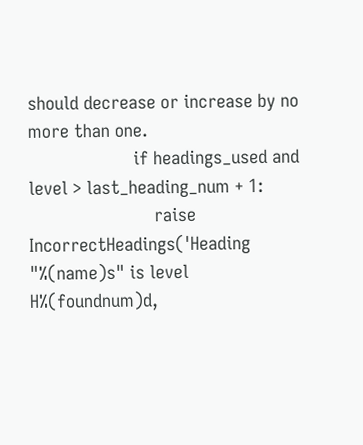should decrease or increase by no more than one.
                     if headings_used and level > last_heading_num + 1:
                         raise IncorrectHeadings('Heading "%(name)s" is level H%(foundnum)d,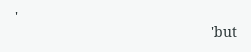'
                                                 'but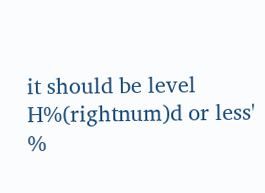it should be level H%(rightnum)d or less' %